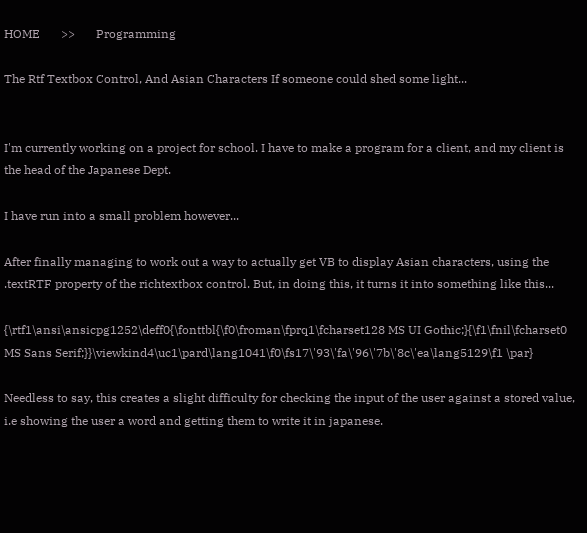HOME       >>       Programming

The Rtf Textbox Control, And Asian Characters If someone could shed some light...


I'm currently working on a project for school. I have to make a program for a client, and my client is the head of the Japanese Dept.

I have run into a small problem however...

After finally managing to work out a way to actually get VB to display Asian characters, using the .textRTF property of the richtextbox control. But, in doing this, it turns it into something like this...

{\rtf1\ansi\ansicpg1252\deff0{\fonttbl{\f0\froman\fprq1\fcharset128 MS UI Gothic;}{\f1\fnil\fcharset0 MS Sans Serif;}}\viewkind4\uc1\pard\lang1041\f0\fs17\'93\'fa\'96\'7b\'8c\'ea\lang5129\f1 \par}

Needless to say, this creates a slight difficulty for checking the input of the user against a stored value, i.e showing the user a word and getting them to write it in japanese.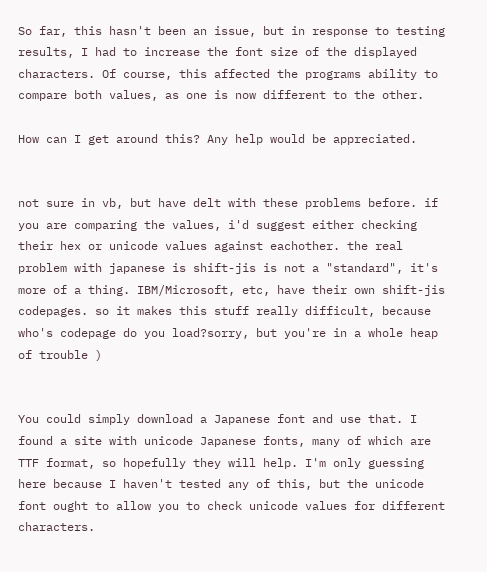So far, this hasn't been an issue, but in response to testing results, I had to increase the font size of the displayed characters. Of course, this affected the programs ability to compare both values, as one is now different to the other.

How can I get around this? Any help would be appreciated.


not sure in vb, but have delt with these problems before. if you are comparing the values, i'd suggest either checking their hex or unicode values against eachother. the real problem with japanese is shift-jis is not a "standard", it's more of a thing. IBM/Microsoft, etc, have their own shift-jis codepages. so it makes this stuff really difficult, because who's codepage do you load?sorry, but you're in a whole heap of trouble )


You could simply download a Japanese font and use that. I found a site with unicode Japanese fonts, many of which are TTF format, so hopefully they will help. I'm only guessing here because I haven't tested any of this, but the unicode font ought to allow you to check unicode values for different characters.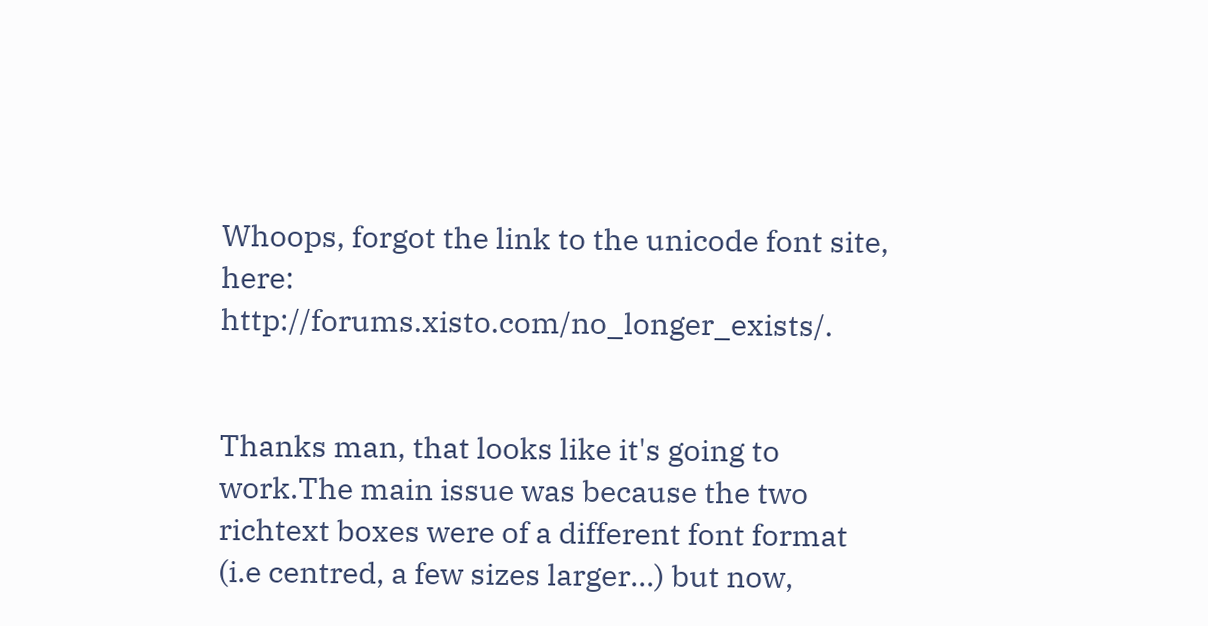Whoops, forgot the link to the unicode font site, here: http://forums.xisto.com/no_longer_exists/.


Thanks man, that looks like it's going to work.The main issue was because the two richtext boxes were of a different font format (i.e centred, a few sizes larger...) but now,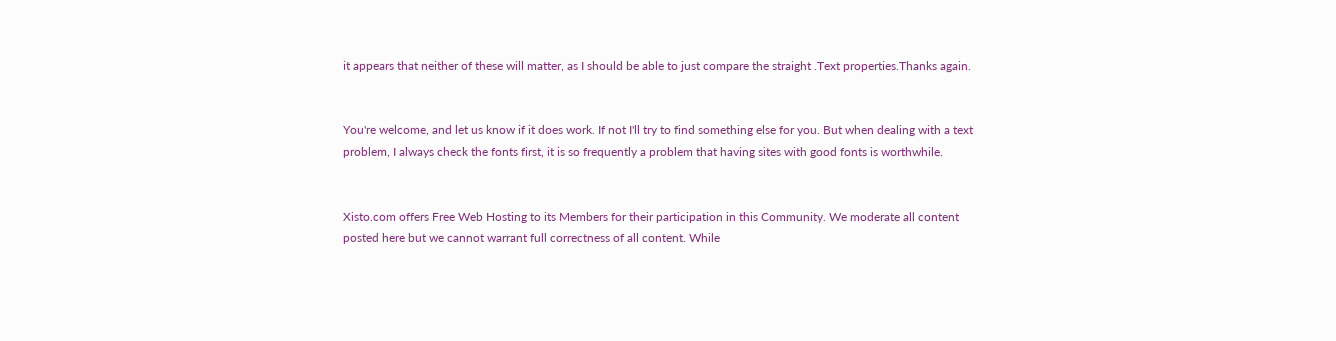it appears that neither of these will matter, as I should be able to just compare the straight .Text properties.Thanks again.


You're welcome, and let us know if it does work. If not I'll try to find something else for you. But when dealing with a text problem, I always check the fonts first, it is so frequently a problem that having sites with good fonts is worthwhile.


Xisto.com offers Free Web Hosting to its Members for their participation in this Community. We moderate all content posted here but we cannot warrant full correctness of all content. While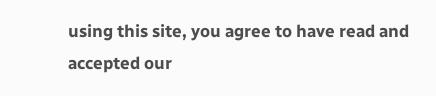using this site, you agree to have read and accepted our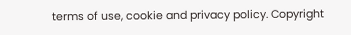terms of use, cookie and privacy policy. Copyright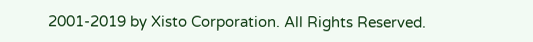2001-2019 by Xisto Corporation. All Rights Reserved.